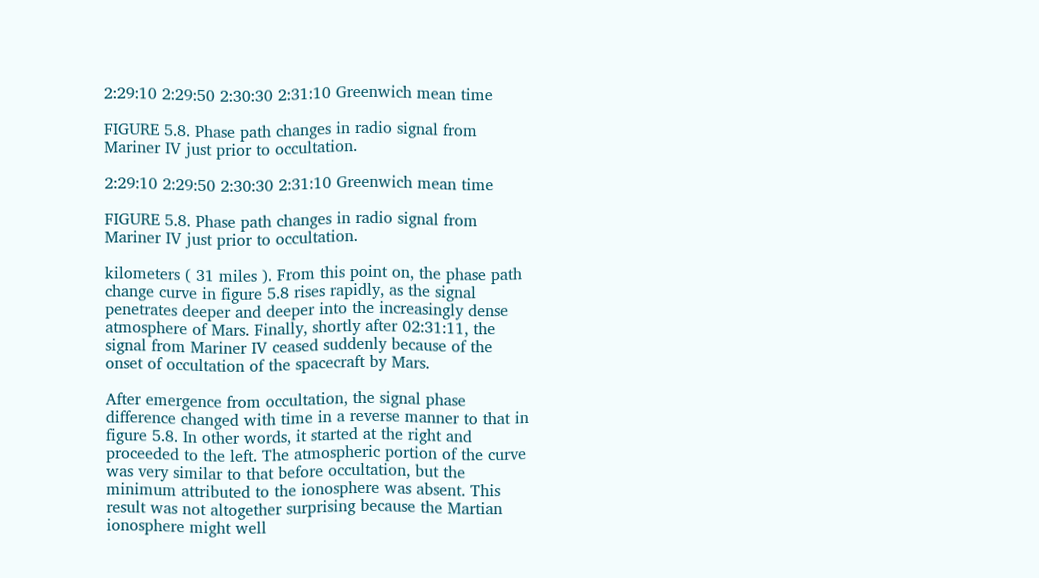2:29:10 2:29:50 2:30:30 2:31:10 Greenwich mean time

FIGURE 5.8. Phase path changes in radio signal from Mariner IV just prior to occultation.

2:29:10 2:29:50 2:30:30 2:31:10 Greenwich mean time

FIGURE 5.8. Phase path changes in radio signal from Mariner IV just prior to occultation.

kilometers ( 31 miles ). From this point on, the phase path change curve in figure 5.8 rises rapidly, as the signal penetrates deeper and deeper into the increasingly dense atmosphere of Mars. Finally, shortly after 02:31:11, the signal from Mariner IV ceased suddenly because of the onset of occultation of the spacecraft by Mars.

After emergence from occultation, the signal phase difference changed with time in a reverse manner to that in figure 5.8. In other words, it started at the right and proceeded to the left. The atmospheric portion of the curve was very similar to that before occultation, but the minimum attributed to the ionosphere was absent. This result was not altogether surprising because the Martian ionosphere might well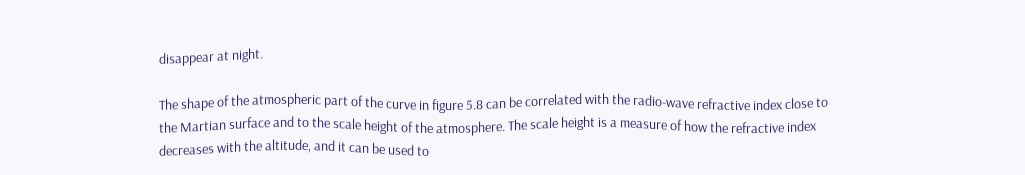disappear at night.

The shape of the atmospheric part of the curve in figure 5.8 can be correlated with the radio-wave refractive index close to the Martian surface and to the scale height of the atmosphere. The scale height is a measure of how the refractive index decreases with the altitude, and it can be used to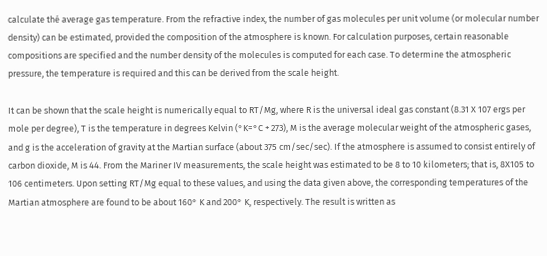calculate thé average gas temperature. From the refractive index, the number of gas molecules per unit volume (or molecular number density) can be estimated, provided the composition of the atmosphere is known. For calculation purposes, certain reasonable compositions are specified and the number density of the molecules is computed for each case. To determine the atmospheric pressure, the temperature is required and this can be derived from the scale height.

It can be shown that the scale height is numerically equal to RT/Mg, where R is the universal ideal gas constant (8.31 X 107 ergs per mole per degree), T is the temperature in degrees Kelvin (°K=°C + 273), M is the average molecular weight of the atmospheric gases, and g is the acceleration of gravity at the Martian surface (about 375 cm/sec/sec). If the atmosphere is assumed to consist entirely of carbon dioxide, M is 44. From the Mariner IV measurements, the scale height was estimated to be 8 to 10 kilometers; that is, 8X105 to 106 centimeters. Upon setting RT/Mg equal to these values, and using the data given above, the corresponding temperatures of the Martian atmosphere are found to be about 160° K and 200° K, respectively. The result is written as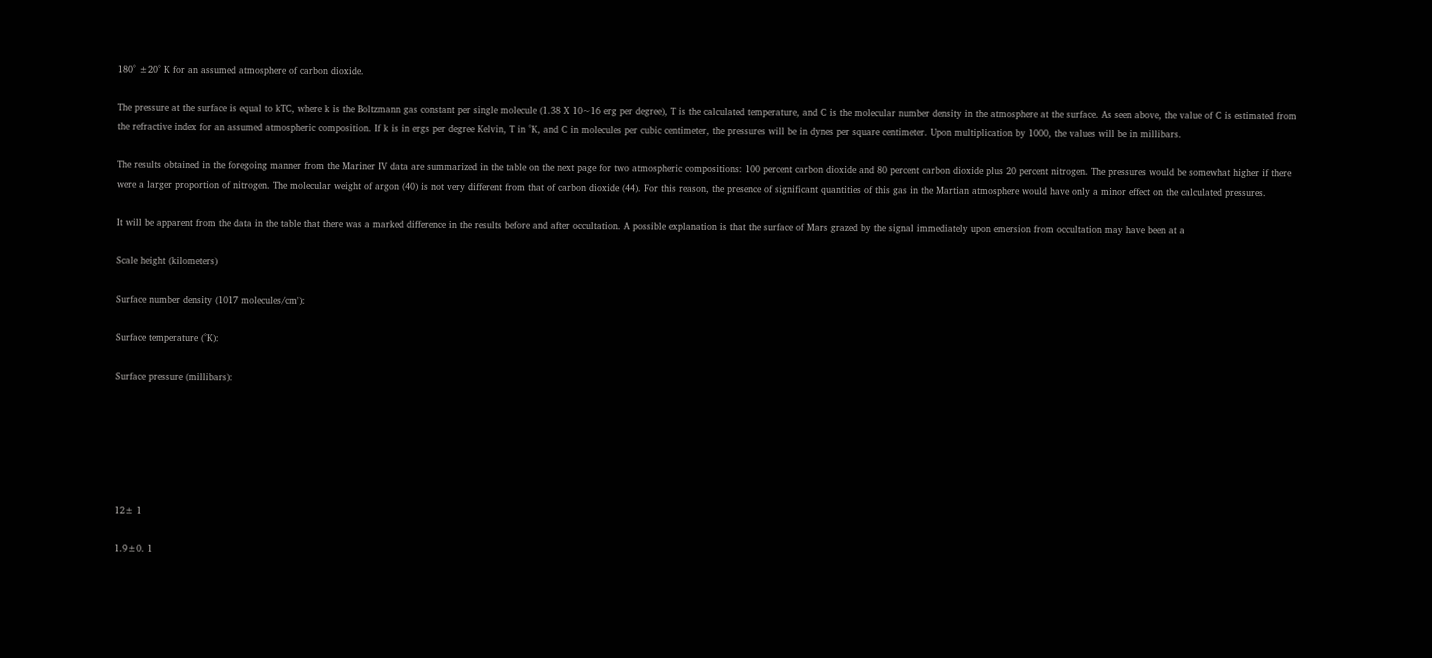180° ±20° K for an assumed atmosphere of carbon dioxide.

The pressure at the surface is equal to kTC, where k is the Boltzmann gas constant per single molecule (1.38 X 10~16 erg per degree), T is the calculated temperature, and C is the molecular number density in the atmosphere at the surface. As seen above, the value of C is estimated from the refractive index for an assumed atmospheric composition. If k is in ergs per degree Kelvin, T in °K, and C in molecules per cubic centimeter, the pressures will be in dynes per square centimeter. Upon multiplication by 1000, the values will be in millibars.

The results obtained in the foregoing manner from the Mariner IV data are summarized in the table on the next page for two atmospheric compositions: 100 percent carbon dioxide and 80 percent carbon dioxide plus 20 percent nitrogen. The pressures would be somewhat higher if there were a larger proportion of nitrogen. The molecular weight of argon (40) is not very different from that of carbon dioxide (44). For this reason, the presence of significant quantities of this gas in the Martian atmosphere would have only a minor effect on the calculated pressures.

It will be apparent from the data in the table that there was a marked difference in the results before and after occultation. A possible explanation is that the surface of Mars grazed by the signal immediately upon emersion from occultation may have been at a

Scale height (kilometers)

Surface number density (1017 molecules/cm'):

Surface temperature (°K):

Surface pressure (millibars):






12± 1

1.9±0. 1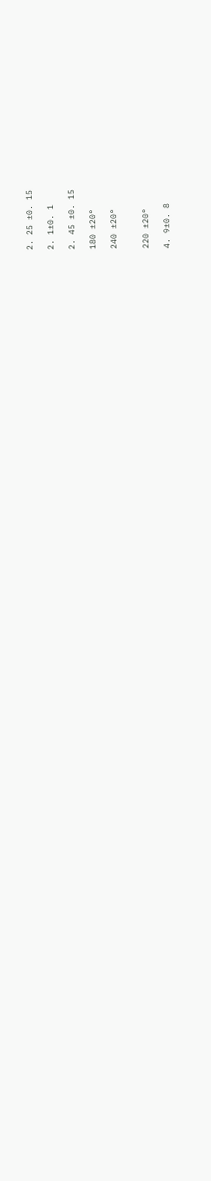2. 25 ±0. 15

2. 1±0. 1

2. 45 ±0. 15

180 ±20°

240 ±20°


220 ±20°

4. 9±0. 8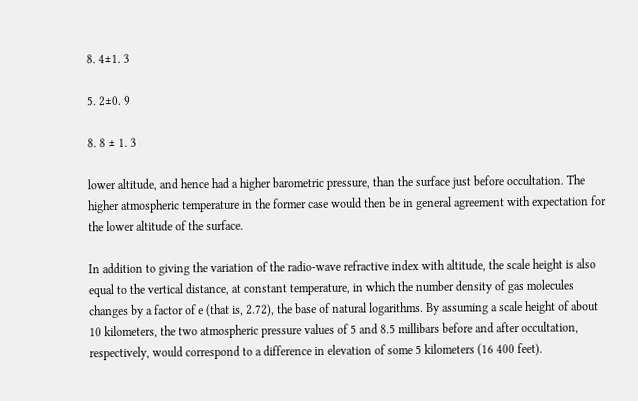8. 4±1. 3

5. 2±0. 9

8. 8 ± 1. 3

lower altitude, and hence had a higher barometric pressure, than the surface just before occultation. The higher atmospheric temperature in the former case would then be in general agreement with expectation for the lower altitude of the surface.

In addition to giving the variation of the radio-wave refractive index with altitude, the scale height is also equal to the vertical distance, at constant temperature, in which the number density of gas molecules changes by a factor of e (that is, 2.72), the base of natural logarithms. By assuming a scale height of about 10 kilometers, the two atmospheric pressure values of 5 and 8.5 millibars before and after occultation, respectively, would correspond to a difference in elevation of some 5 kilometers (16 400 feet).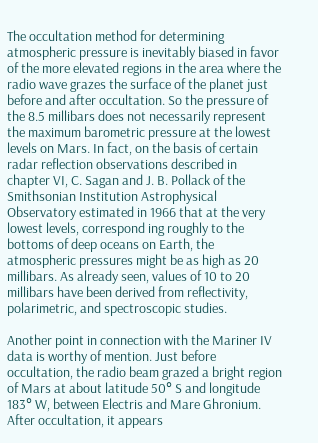The occultation method for determining atmospheric pressure is inevitably biased in favor of the more elevated regions in the area where the radio wave grazes the surface of the planet just before and after occultation. So the pressure of the 8.5 millibars does not necessarily represent the maximum barometric pressure at the lowest levels on Mars. In fact, on the basis of certain radar reflection observations described in chapter VI, C. Sagan and J. B. Pollack of the Smithsonian Institution Astrophysical Observatory estimated in 1966 that at the very lowest levels, correspond ing roughly to the bottoms of deep oceans on Earth, the atmospheric pressures might be as high as 20 millibars. As already seen, values of 10 to 20 millibars have been derived from reflectivity, polarimetric, and spectroscopic studies.

Another point in connection with the Mariner IV data is worthy of mention. Just before occultation, the radio beam grazed a bright region of Mars at about latitude 50° S and longitude 183° W, between Electris and Mare Ghronium. After occultation, it appears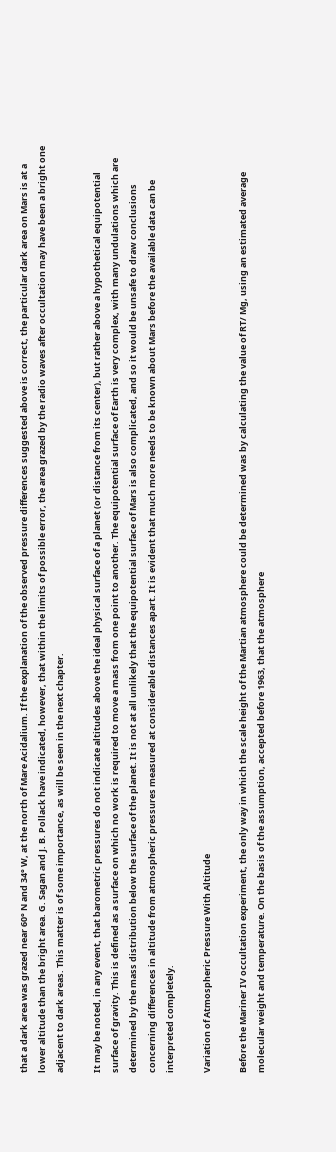that a dark area was grazed near 60° N and 34° W, at the north of Mare Acidalium. If the explanation of the observed pressure differences suggested above is correct, the particular dark area on Mars is at a lower altitude than the bright area. G. Sagan and J. B. Pollack have indicated, however, that within the limits of possible error, the area grazed by the radio waves after occultation may have been a bright one adjacent to dark areas. This matter is of some importance, as will be seen in the next chapter.

It may be noted, in any event, that barometric pressures do not indicate altitudes above the ideal physical surface of a planet (or distance from its center), but rather above a hypothetical equipotential surface of gravity. This is defined as a surface on which no work is required to move a mass from one point to another. The equipotential surface of Earth is very complex, with many undulations which are determined by the mass distribution below the surface of the planet. It is not at all unlikely that the equipotential surface of Mars is also complicated, and so it would be unsafe to draw conclusions concerning differences in altitude from atmospheric pressures measured at considerable distances apart. It is evident that much more needs to be known about Mars before the available data can be interpreted completely.

Variation of Atmospheric Pressure With Altitude

Before the Mariner IV occultation experiment, the only way in which the scale height of the Martian atmosphere could be determined was by calculating the value of RT/ Mg, using an estimated average molecular weight and temperature. On the basis of the assumption, accepted before 1963, that the atmosphere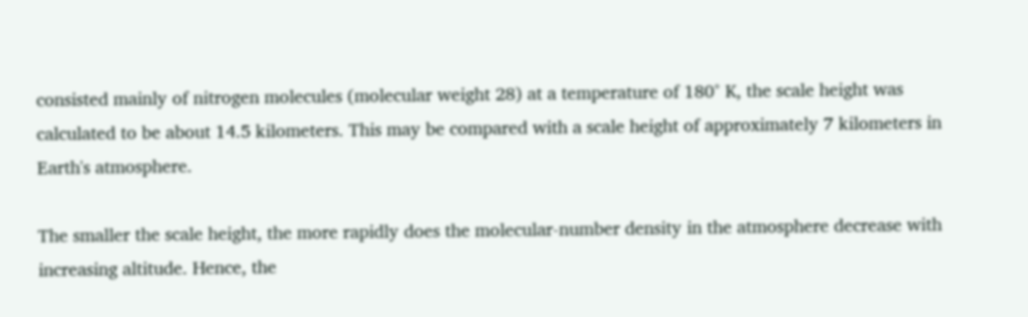consisted mainly of nitrogen molecules (molecular weight 28) at a temperature of 180° K, the scale height was calculated to be about 14.5 kilometers. This may be compared with a scale height of approximately 7 kilometers in Earth's atmosphere.

The smaller the scale height, the more rapidly does the molecular-number density in the atmosphere decrease with increasing altitude. Hence, the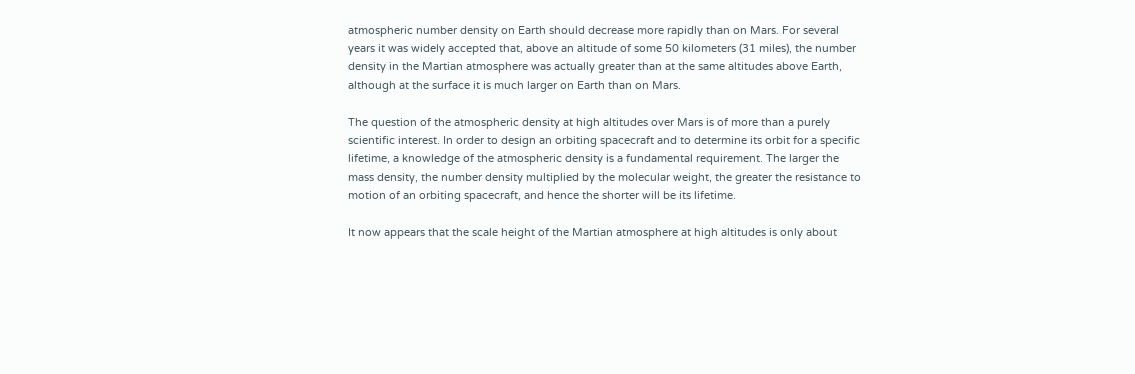atmospheric number density on Earth should decrease more rapidly than on Mars. For several years it was widely accepted that, above an altitude of some 50 kilometers (31 miles), the number density in the Martian atmosphere was actually greater than at the same altitudes above Earth, although at the surface it is much larger on Earth than on Mars.

The question of the atmospheric density at high altitudes over Mars is of more than a purely scientific interest. In order to design an orbiting spacecraft and to determine its orbit for a specific lifetime, a knowledge of the atmospheric density is a fundamental requirement. The larger the mass density, the number density multiplied by the molecular weight, the greater the resistance to motion of an orbiting spacecraft, and hence the shorter will be its lifetime.

It now appears that the scale height of the Martian atmosphere at high altitudes is only about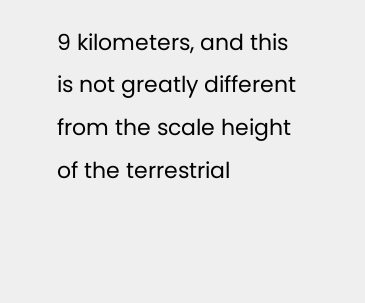9 kilometers, and this is not greatly different from the scale height of the terrestrial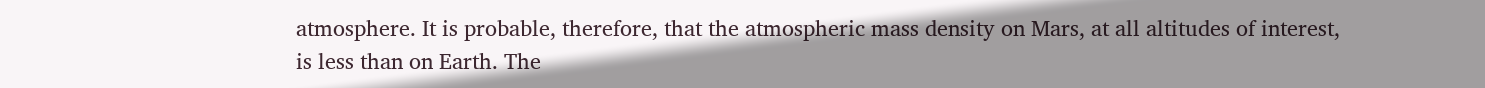atmosphere. It is probable, therefore, that the atmospheric mass density on Mars, at all altitudes of interest, is less than on Earth. The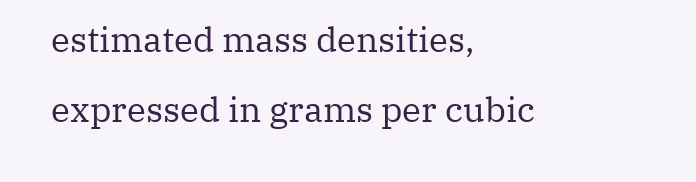estimated mass densities, expressed in grams per cubic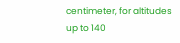centimeter, for altitudes up to 140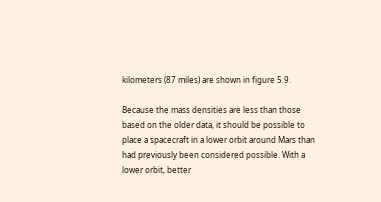kilometers (87 miles) are shown in figure 5.9.

Because the mass densities are less than those based on the older data, it should be possible to place a spacecraft in a lower orbit around Mars than had previously been considered possible. With a lower orbit, better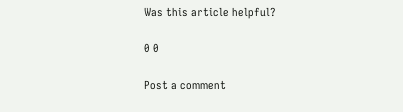Was this article helpful?

0 0

Post a comment